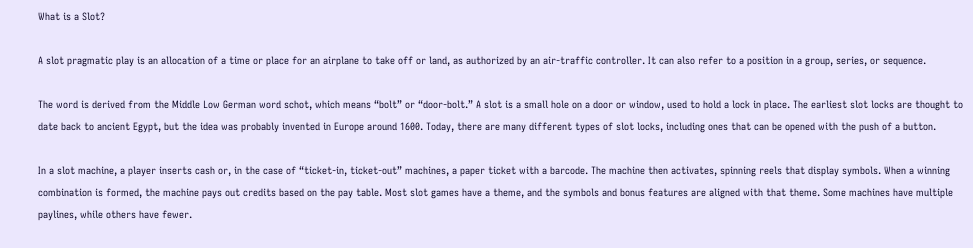What is a Slot?

A slot pragmatic play is an allocation of a time or place for an airplane to take off or land, as authorized by an air-traffic controller. It can also refer to a position in a group, series, or sequence.

The word is derived from the Middle Low German word schot, which means “bolt” or “door-bolt.” A slot is a small hole on a door or window, used to hold a lock in place. The earliest slot locks are thought to date back to ancient Egypt, but the idea was probably invented in Europe around 1600. Today, there are many different types of slot locks, including ones that can be opened with the push of a button.

In a slot machine, a player inserts cash or, in the case of “ticket-in, ticket-out” machines, a paper ticket with a barcode. The machine then activates, spinning reels that display symbols. When a winning combination is formed, the machine pays out credits based on the pay table. Most slot games have a theme, and the symbols and bonus features are aligned with that theme. Some machines have multiple paylines, while others have fewer.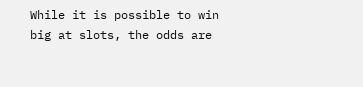While it is possible to win big at slots, the odds are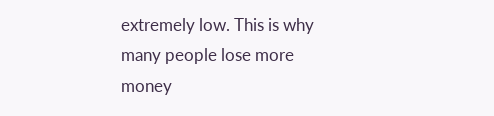extremely low. This is why many people lose more money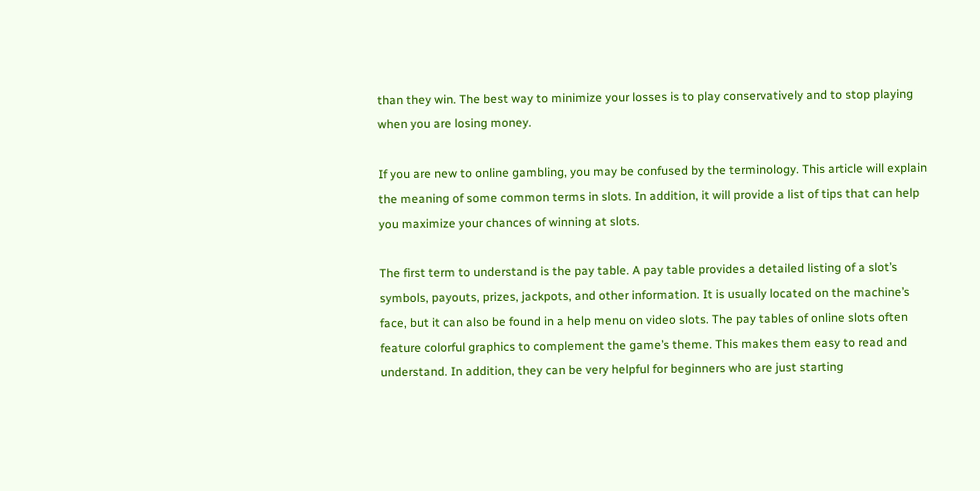than they win. The best way to minimize your losses is to play conservatively and to stop playing when you are losing money.

If you are new to online gambling, you may be confused by the terminology. This article will explain the meaning of some common terms in slots. In addition, it will provide a list of tips that can help you maximize your chances of winning at slots.

The first term to understand is the pay table. A pay table provides a detailed listing of a slot’s symbols, payouts, prizes, jackpots, and other information. It is usually located on the machine’s face, but it can also be found in a help menu on video slots. The pay tables of online slots often feature colorful graphics to complement the game’s theme. This makes them easy to read and understand. In addition, they can be very helpful for beginners who are just starting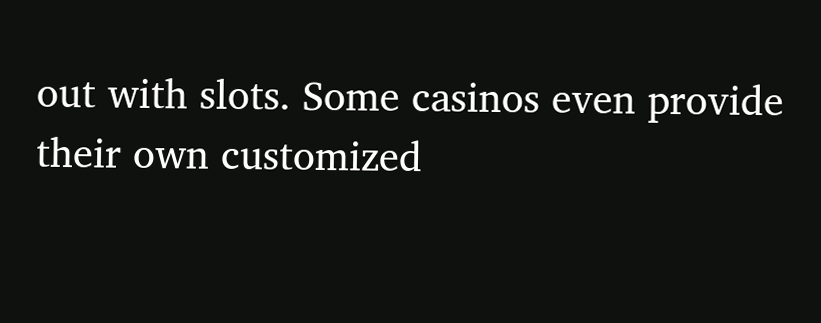out with slots. Some casinos even provide their own customized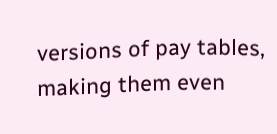versions of pay tables, making them even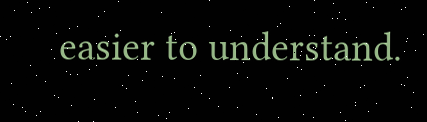easier to understand.